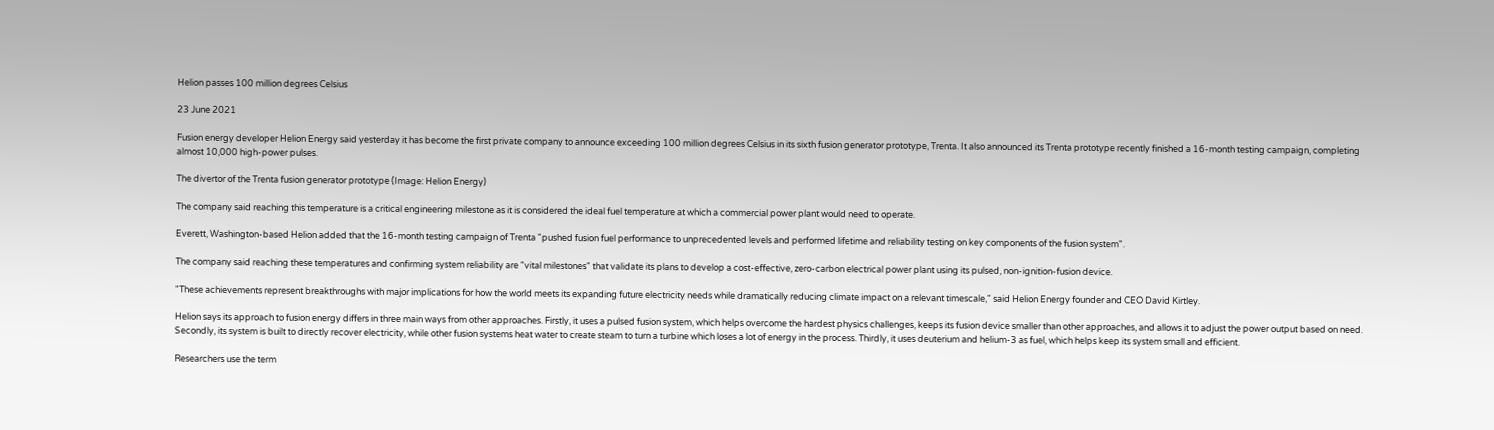Helion passes 100 million degrees Celsius

23 June 2021

Fusion energy developer Helion Energy said yesterday it has become the first private company to announce exceeding 100 million degrees Celsius in its sixth fusion generator prototype, Trenta. It also announced its Trenta prototype recently finished a 16-month testing campaign, completing almost 10,000 high-power pulses.

The divertor of the Trenta fusion generator prototype (Image: Helion Energy)

The company said reaching this temperature is a critical engineering milestone as it is considered the ideal fuel temperature at which a commercial power plant would need to operate.

Everett, Washington-based Helion added that the 16-month testing campaign of Trenta "pushed fusion fuel performance to unprecedented levels and performed lifetime and reliability testing on key components of the fusion system".

The company said reaching these temperatures and confirming system reliability are "vital milestones" that validate its plans to develop a cost-effective, zero-carbon electrical power plant using its pulsed, non-ignition-fusion device.

"These achievements represent breakthroughs with major implications for how the world meets its expanding future electricity needs while dramatically reducing climate impact on a relevant timescale," said Helion Energy founder and CEO David Kirtley.

Helion says its approach to fusion energy differs in three main ways from other approaches. Firstly, it uses a pulsed fusion system, which helps overcome the hardest physics challenges, keeps its fusion device smaller than other approaches, and allows it to adjust the power output based on need. Secondly, its system is built to directly recover electricity, while other fusion systems heat water to create steam to turn a turbine which loses a lot of energy in the process. Thirdly, it uses deuterium and helium-3 as fuel, which helps keep its system small and efficient.

Researchers use the term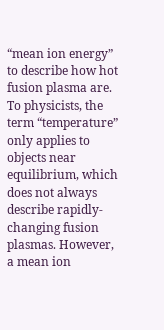“mean ion energy” to describe how hot fusion plasma are. To physicists, the term “temperature” only applies to objects near equilibrium, which does not always describe rapidly-changing fusion plasmas. However, a mean ion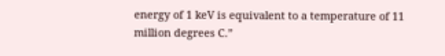energy of 1 keV is equivalent to a temperature of 11 million degrees C.”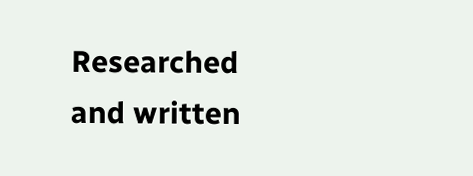Researched and written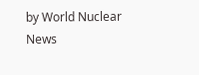by World Nuclear News